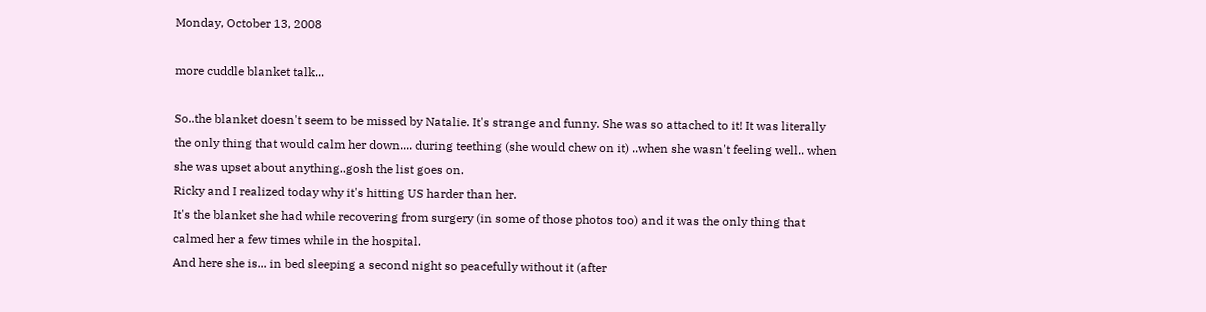Monday, October 13, 2008

more cuddle blanket talk...

So..the blanket doesn't seem to be missed by Natalie. It's strange and funny. She was so attached to it! It was literally the only thing that would calm her down.... during teething (she would chew on it) ..when she wasn't feeling well.. when she was upset about anything..gosh the list goes on.
Ricky and I realized today why it's hitting US harder than her.
It's the blanket she had while recovering from surgery (in some of those photos too) and it was the only thing that calmed her a few times while in the hospital.
And here she is... in bed sleeping a second night so peacefully without it (after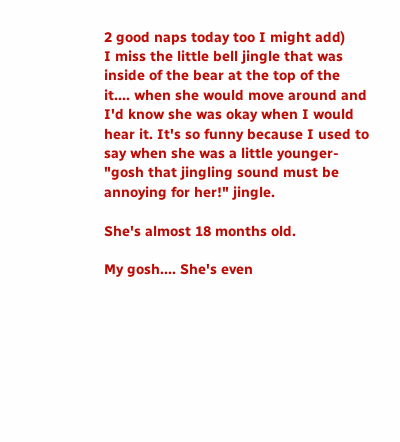2 good naps today too I might add)
I miss the little bell jingle that was inside of the bear at the top of the it.... when she would move around and I'd know she was okay when I would hear it. It's so funny because I used to say when she was a little younger- "gosh that jingling sound must be annoying for her!" jingle.

She's almost 18 months old.

My gosh.... She's even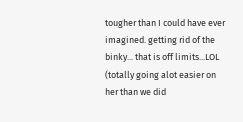tougher than I could have ever imagined. getting rid of the binky... that is off limits...LOL (totally going alot easier on her than we did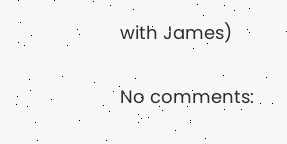with James)

No comments: